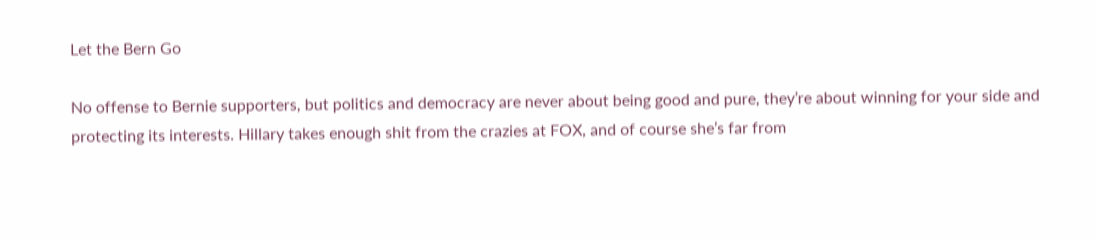Let the Bern Go

No offense to Bernie supporters, but politics and democracy are never about being good and pure, they’re about winning for your side and protecting its interests. Hillary takes enough shit from the crazies at FOX, and of course she’s far from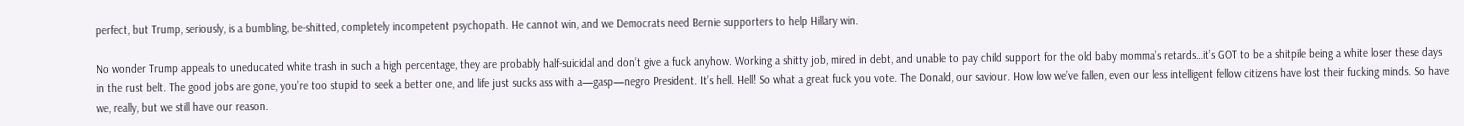perfect, but Trump, seriously, is a bumbling, be-shitted, completely incompetent psychopath. He cannot win, and we Democrats need Bernie supporters to help Hillary win.

No wonder Trump appeals to uneducated white trash in such a high percentage, they are probably half-suicidal and don’t give a fuck anyhow. Working a shitty job, mired in debt, and unable to pay child support for the old baby momma’s retards…it’s GOT to be a shitpile being a white loser these days in the rust belt. The good jobs are gone, you’re too stupid to seek a better one, and life just sucks ass with a—gasp—negro President. It’s hell. Hell! So what a great fuck you vote. The Donald, our saviour. How low we’ve fallen, even our less intelligent fellow citizens have lost their fucking minds. So have we, really, but we still have our reason.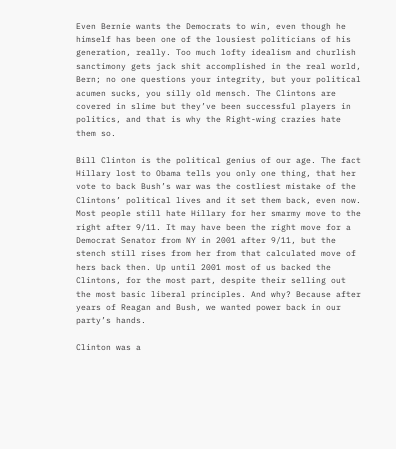Even Bernie wants the Democrats to win, even though he himself has been one of the lousiest politicians of his generation, really. Too much lofty idealism and churlish sanctimony gets jack shit accomplished in the real world, Bern; no one questions your integrity, but your political acumen sucks, you silly old mensch. The Clintons are covered in slime but they’ve been successful players in politics, and that is why the Right-wing crazies hate them so.

Bill Clinton is the political genius of our age. The fact Hillary lost to Obama tells you only one thing, that her vote to back Bush’s war was the costliest mistake of the Clintons’ political lives and it set them back, even now. Most people still hate Hillary for her smarmy move to the right after 9/11. It may have been the right move for a Democrat Senator from NY in 2001 after 9/11, but the stench still rises from her from that calculated move of hers back then. Up until 2001 most of us backed the Clintons, for the most part, despite their selling out the most basic liberal principles. And why? Because after years of Reagan and Bush, we wanted power back in our party’s hands.

Clinton was a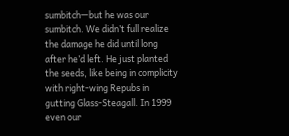sumbitch—but he was our sumbitch. We didn’t full realize the damage he did until long after he’d left. He just planted the seeds, like being in complicity with right-wing Repubs in gutting Glass-Steagall. In 1999 even our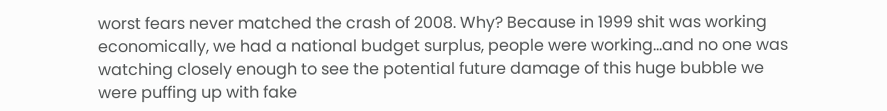worst fears never matched the crash of 2008. Why? Because in 1999 shit was working economically, we had a national budget surplus, people were working…and no one was watching closely enough to see the potential future damage of this huge bubble we were puffing up with fake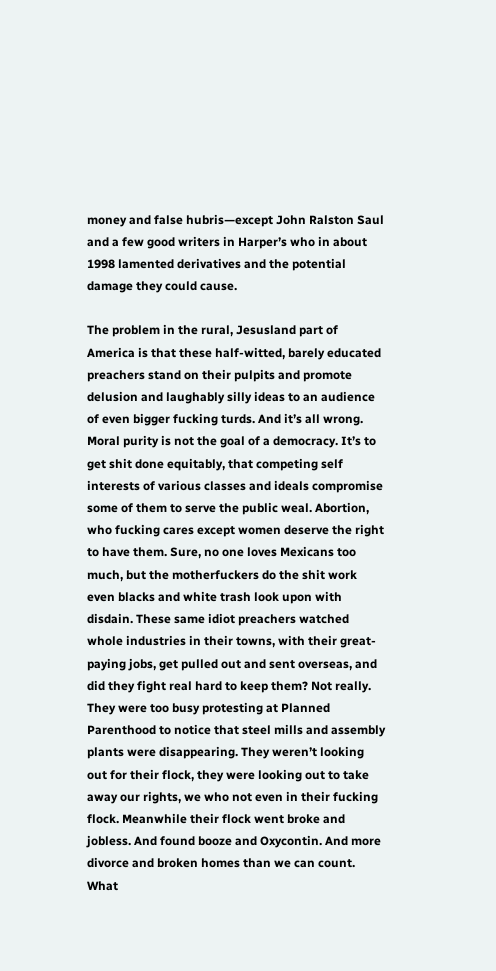money and false hubris—except John Ralston Saul and a few good writers in Harper’s who in about 1998 lamented derivatives and the potential damage they could cause.

The problem in the rural, Jesusland part of America is that these half-witted, barely educated preachers stand on their pulpits and promote delusion and laughably silly ideas to an audience of even bigger fucking turds. And it’s all wrong. Moral purity is not the goal of a democracy. It’s to get shit done equitably, that competing self interests of various classes and ideals compromise some of them to serve the public weal. Abortion, who fucking cares except women deserve the right to have them. Sure, no one loves Mexicans too much, but the motherfuckers do the shit work even blacks and white trash look upon with disdain. These same idiot preachers watched whole industries in their towns, with their great-paying jobs, get pulled out and sent overseas, and did they fight real hard to keep them? Not really. They were too busy protesting at Planned Parenthood to notice that steel mills and assembly plants were disappearing. They weren’t looking out for their flock, they were looking out to take away our rights, we who not even in their fucking flock. Meanwhile their flock went broke and jobless. And found booze and Oxycontin. And more divorce and broken homes than we can count. What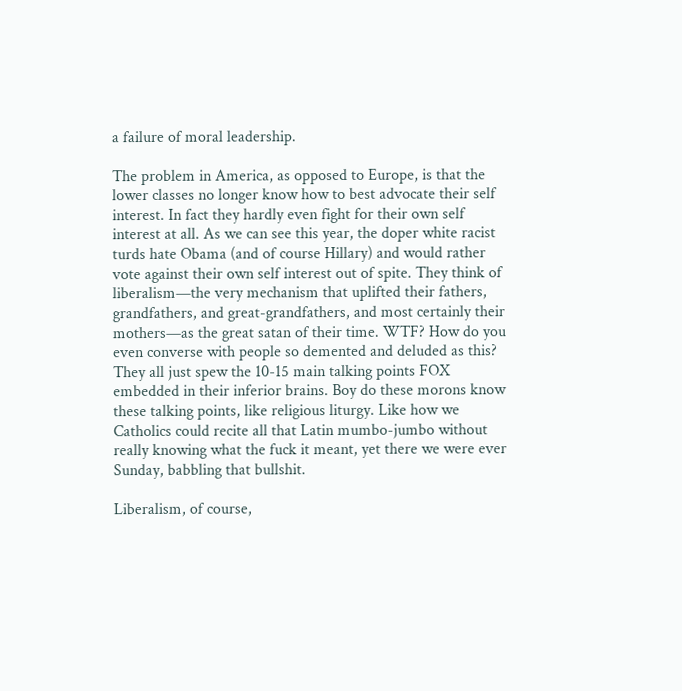a failure of moral leadership.

The problem in America, as opposed to Europe, is that the lower classes no longer know how to best advocate their self interest. In fact they hardly even fight for their own self interest at all. As we can see this year, the doper white racist turds hate Obama (and of course Hillary) and would rather vote against their own self interest out of spite. They think of liberalism—the very mechanism that uplifted their fathers, grandfathers, and great-grandfathers, and most certainly their mothers—as the great satan of their time. WTF? How do you even converse with people so demented and deluded as this? They all just spew the 10-15 main talking points FOX embedded in their inferior brains. Boy do these morons know these talking points, like religious liturgy. Like how we Catholics could recite all that Latin mumbo-jumbo without really knowing what the fuck it meant, yet there we were ever Sunday, babbling that bullshit.

Liberalism, of course,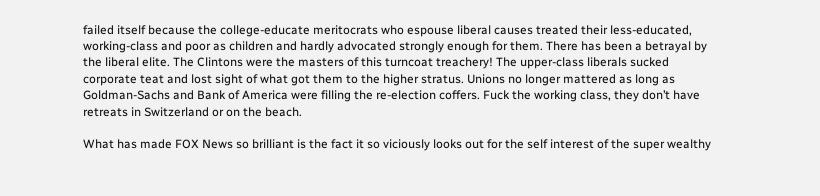failed itself because the college-educate meritocrats who espouse liberal causes treated their less-educated, working-class and poor as children and hardly advocated strongly enough for them. There has been a betrayal by the liberal elite. The Clintons were the masters of this turncoat treachery! The upper-class liberals sucked corporate teat and lost sight of what got them to the higher stratus. Unions no longer mattered as long as Goldman-Sachs and Bank of America were filling the re-election coffers. Fuck the working class, they don’t have retreats in Switzerland or on the beach.

What has made FOX News so brilliant is the fact it so viciously looks out for the self interest of the super wealthy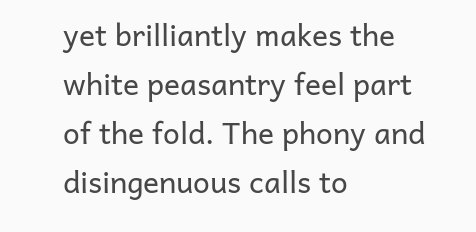yet brilliantly makes the white peasantry feel part of the fold. The phony and disingenuous calls to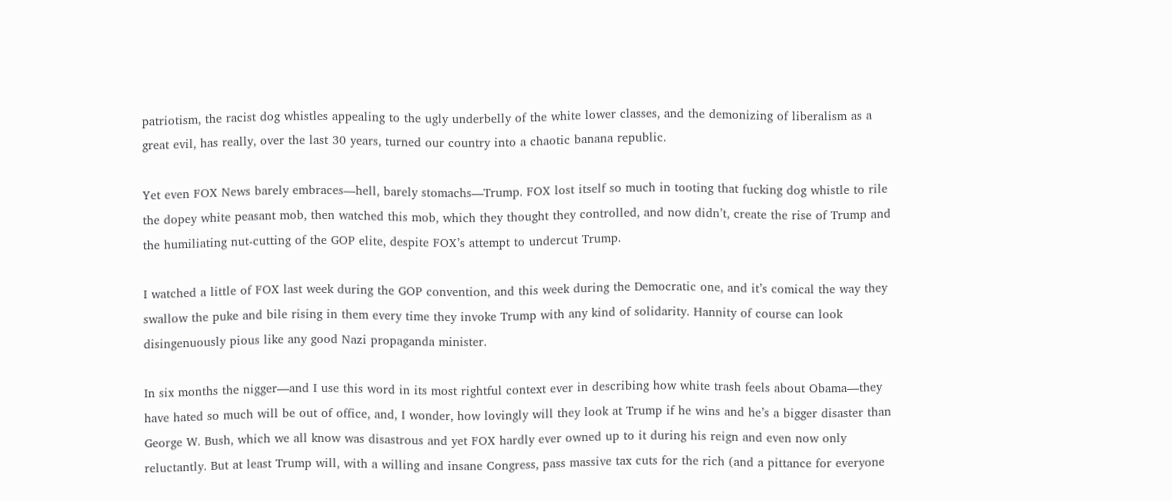patriotism, the racist dog whistles appealing to the ugly underbelly of the white lower classes, and the demonizing of liberalism as a great evil, has really, over the last 30 years, turned our country into a chaotic banana republic.

Yet even FOX News barely embraces—hell, barely stomachs—Trump. FOX lost itself so much in tooting that fucking dog whistle to rile the dopey white peasant mob, then watched this mob, which they thought they controlled, and now didn’t, create the rise of Trump and the humiliating nut-cutting of the GOP elite, despite FOX’s attempt to undercut Trump.

I watched a little of FOX last week during the GOP convention, and this week during the Democratic one, and it’s comical the way they swallow the puke and bile rising in them every time they invoke Trump with any kind of solidarity. Hannity of course can look disingenuously pious like any good Nazi propaganda minister.

In six months the nigger—and I use this word in its most rightful context ever in describing how white trash feels about Obama—they have hated so much will be out of office, and, I wonder, how lovingly will they look at Trump if he wins and he’s a bigger disaster than George W. Bush, which we all know was disastrous and yet FOX hardly ever owned up to it during his reign and even now only reluctantly. But at least Trump will, with a willing and insane Congress, pass massive tax cuts for the rich (and a pittance for everyone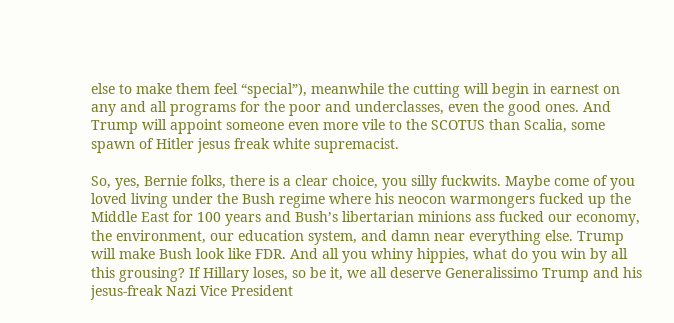else to make them feel “special”), meanwhile the cutting will begin in earnest on any and all programs for the poor and underclasses, even the good ones. And Trump will appoint someone even more vile to the SCOTUS than Scalia, some spawn of Hitler jesus freak white supremacist.

So, yes, Bernie folks, there is a clear choice, you silly fuckwits. Maybe come of you loved living under the Bush regime where his neocon warmongers fucked up the Middle East for 100 years and Bush’s libertarian minions ass fucked our economy, the environment, our education system, and damn near everything else. Trump will make Bush look like FDR. And all you whiny hippies, what do you win by all this grousing? If Hillary loses, so be it, we all deserve Generalissimo Trump and his jesus-freak Nazi Vice President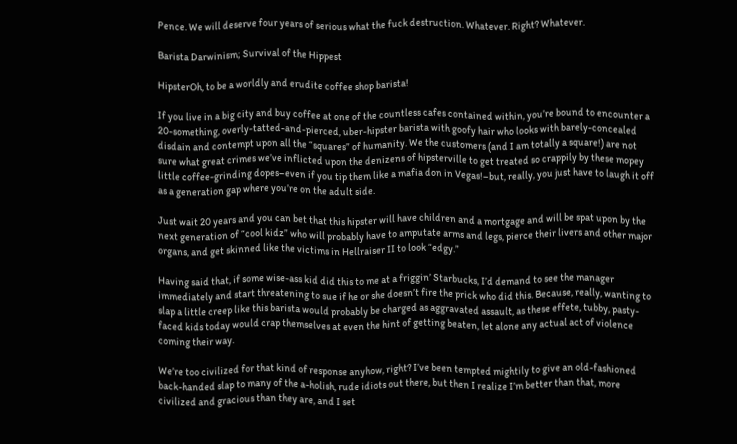Pence. We will deserve four years of serious what the fuck destruction. Whatever. Right? Whatever.

Barista Darwinism; Survival of the Hippest

HipsterOh, to be a worldly and erudite coffee shop barista!

If you live in a big city and buy coffee at one of the countless cafes contained within, you’re bound to encounter a 20-something, overly-tatted-and-pierced, uber-hipster barista with goofy hair who looks with barely-concealed disdain and contempt upon all the “squares” of humanity. We the customers (and I am totally a square!) are not sure what great crimes we’ve inflicted upon the denizens of hipsterville to get treated so crappily by these mopey little coffee-grinding dopes–even if you tip them like a mafia don in Vegas!–but, really, you just have to laugh it off as a generation gap where you’re on the adult side.

Just wait 20 years and you can bet that this hipster will have children and a mortgage and will be spat upon by the next generation of “cool kidz” who will probably have to amputate arms and legs, pierce their livers and other major organs, and get skinned like the victims in Hellraiser II to look “edgy.”

Having said that, if some wise-ass kid did this to me at a friggin’ Starbucks, I’d demand to see the manager immediately and start threatening to sue if he or she doesn’t fire the prick who did this. Because, really, wanting to slap a little creep like this barista would probably be charged as aggravated assault, as these effete, tubby, pasty-faced kids today would crap themselves at even the hint of getting beaten, let alone any actual act of violence coming their way.

We’re too civilized for that kind of response anyhow, right? I’ve been tempted mightily to give an old-fashioned back-handed slap to many of the a-holish, rude idiots out there, but then I realize I’m better than that, more civilized and gracious than they are, and I set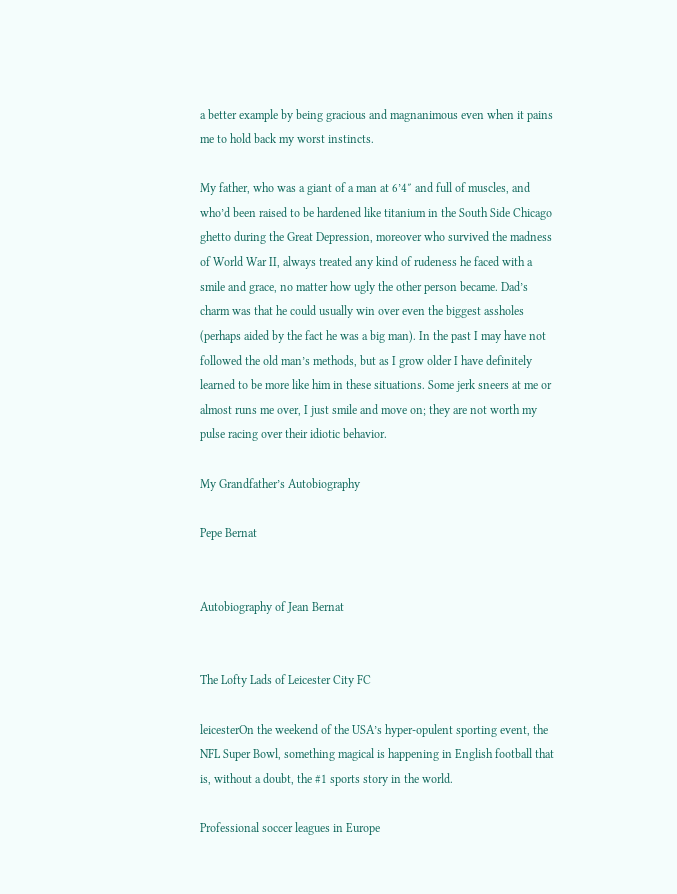a better example by being gracious and magnanimous even when it pains me to hold back my worst instincts.

My father, who was a giant of a man at 6’4″ and full of muscles, and who’d been raised to be hardened like titanium in the South Side Chicago ghetto during the Great Depression, moreover who survived the madness of World War II, always treated any kind of rudeness he faced with a smile and grace, no matter how ugly the other person became. Dad’s charm was that he could usually win over even the biggest assholes (perhaps aided by the fact he was a big man). In the past I may have not followed the old man’s methods, but as I grow older I have definitely learned to be more like him in these situations. Some jerk sneers at me or almost runs me over, I just smile and move on; they are not worth my pulse racing over their idiotic behavior.

My Grandfather’s Autobiography

Pepe Bernat


Autobiography of Jean Bernat


The Lofty Lads of Leicester City FC

leicesterOn the weekend of the USA’s hyper-opulent sporting event, the NFL Super Bowl, something magical is happening in English football that is, without a doubt, the #1 sports story in the world.

Professional soccer leagues in Europe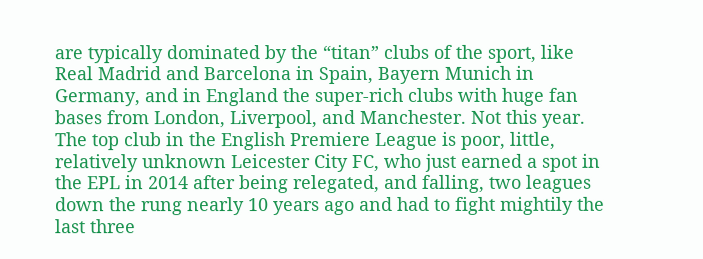are typically dominated by the “titan” clubs of the sport, like Real Madrid and Barcelona in Spain, Bayern Munich in Germany, and in England the super-rich clubs with huge fan bases from London, Liverpool, and Manchester. Not this year. The top club in the English Premiere League is poor, little, relatively unknown Leicester City FC, who just earned a spot in the EPL in 2014 after being relegated, and falling, two leagues down the rung nearly 10 years ago and had to fight mightily the last three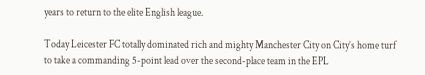years to return to the elite English league.

Today Leicester FC totally dominated rich and mighty Manchester City on City’s home turf to take a commanding 5-point lead over the second-place team in the EPL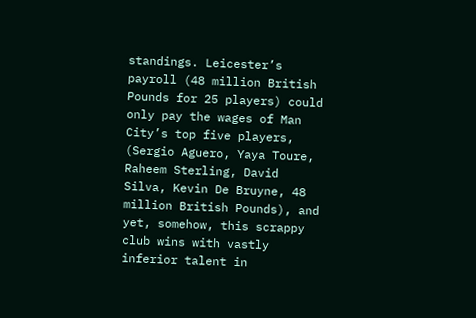standings. Leicester’s payroll (48 million British Pounds for 25 players) could only pay the wages of Man City’s top five players, (Sergio Aguero, Yaya Toure, Raheem Sterling, David Silva, Kevin De Bruyne, 48 million British Pounds), and yet, somehow, this scrappy club wins with vastly inferior talent in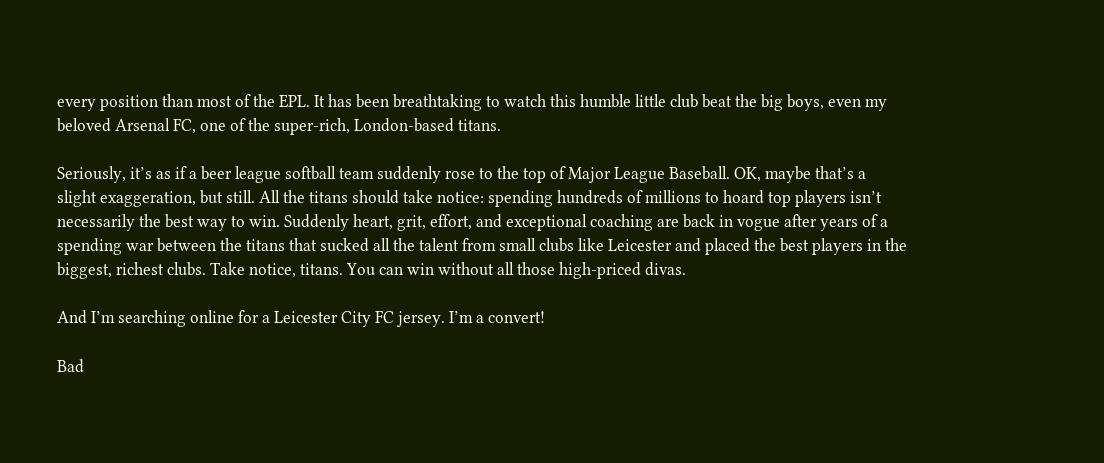every position than most of the EPL. It has been breathtaking to watch this humble little club beat the big boys, even my beloved Arsenal FC, one of the super-rich, London-based titans.

Seriously, it’s as if a beer league softball team suddenly rose to the top of Major League Baseball. OK, maybe that’s a slight exaggeration, but still. All the titans should take notice: spending hundreds of millions to hoard top players isn’t necessarily the best way to win. Suddenly heart, grit, effort, and exceptional coaching are back in vogue after years of a spending war between the titans that sucked all the talent from small clubs like Leicester and placed the best players in the biggest, richest clubs. Take notice, titans. You can win without all those high-priced divas.

And I’m searching online for a Leicester City FC jersey. I’m a convert!

Bad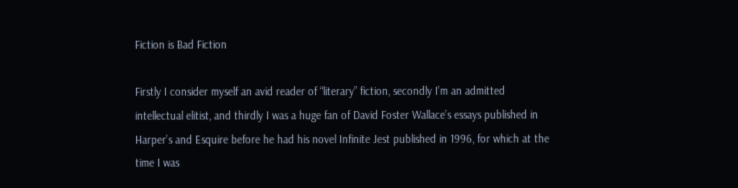Fiction is Bad Fiction

Firstly I consider myself an avid reader of “literary” fiction, secondly I’m an admitted intellectual elitist, and thirdly I was a huge fan of David Foster Wallace’s essays published in Harper’s and Esquire before he had his novel Infinite Jest published in 1996, for which at the time I was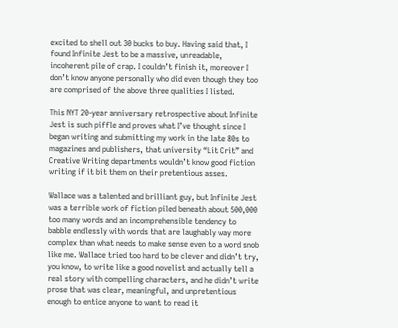excited to shell out 30 bucks to buy. Having said that, I found Infinite Jest to be a massive, unreadable, incoherent pile of crap. I couldn’t finish it, moreover I don’t know anyone personally who did even though they too are comprised of the above three qualities I listed.

This NYT 20-year anniversary retrospective about Infinite Jest is such piffle and proves what I’ve thought since I began writing and submitting my work in the late 80s to magazines and publishers, that university “Lit Crit” and Creative Writing departments wouldn’t know good fiction writing if it bit them on their pretentious asses.

Wallace was a talented and brilliant guy, but Infinite Jest was a terrible work of fiction piled beneath about 500,000 too many words and an incomprehensible tendency to babble endlessly with words that are laughably way more complex than what needs to make sense even to a word snob like me. Wallace tried too hard to be clever and didn’t try, you know, to write like a good novelist and actually tell a real story with compelling characters, and he didn’t write prose that was clear, meaningful, and unpretentious enough to entice anyone to want to read it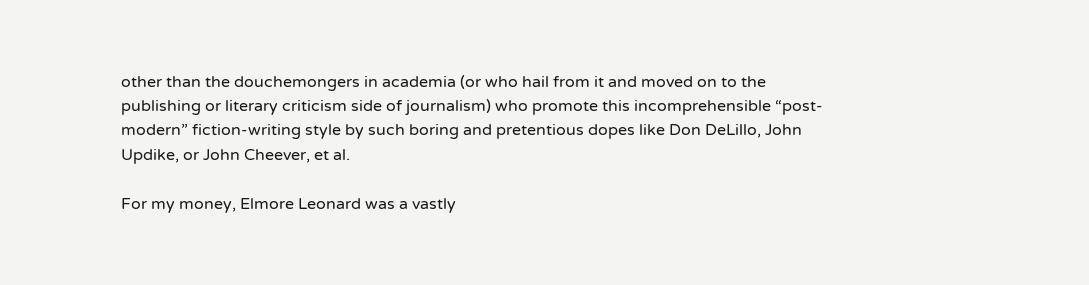other than the douchemongers in academia (or who hail from it and moved on to the publishing or literary criticism side of journalism) who promote this incomprehensible “post-modern” fiction-writing style by such boring and pretentious dopes like Don DeLillo, John Updike, or John Cheever, et al.

For my money, Elmore Leonard was a vastly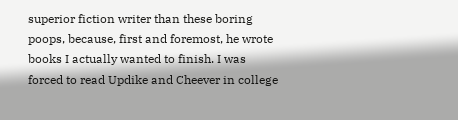superior fiction writer than these boring poops, because, first and foremost, he wrote books I actually wanted to finish. I was forced to read Updike and Cheever in college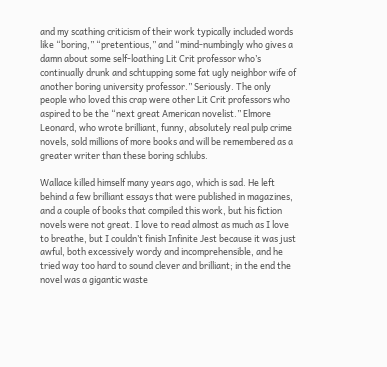and my scathing criticism of their work typically included words like “boring,” “pretentious,” and “mind-numbingly who gives a damn about some self-loathing Lit Crit professor who’s continually drunk and schtupping some fat ugly neighbor wife of another boring university professor.” Seriously. The only people who loved this crap were other Lit Crit professors who aspired to be the “next great American novelist.” Elmore Leonard, who wrote brilliant, funny, absolutely real pulp crime novels, sold millions of more books and will be remembered as a greater writer than these boring schlubs.

Wallace killed himself many years ago, which is sad. He left behind a few brilliant essays that were published in magazines, and a couple of books that compiled this work, but his fiction novels were not great. I love to read almost as much as I love to breathe, but I couldn’t finish Infinite Jest because it was just awful, both excessively wordy and incomprehensible, and he tried way too hard to sound clever and brilliant; in the end the novel was a gigantic waste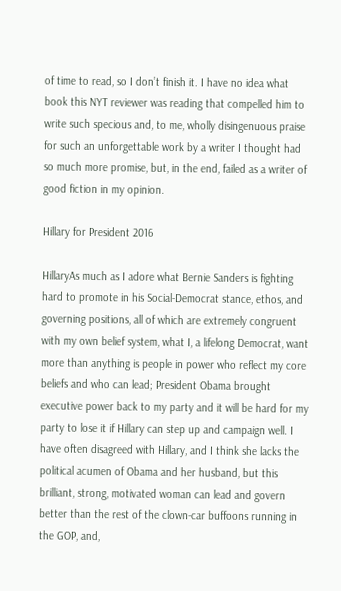of time to read, so I don’t finish it. I have no idea what book this NYT reviewer was reading that compelled him to write such specious and, to me, wholly disingenuous praise for such an unforgettable work by a writer I thought had so much more promise, but, in the end, failed as a writer of good fiction in my opinion.

Hillary for President 2016

HillaryAs much as I adore what Bernie Sanders is fighting hard to promote in his Social-Democrat stance, ethos, and governing positions, all of which are extremely congruent with my own belief system, what I, a lifelong Democrat, want more than anything is people in power who reflect my core beliefs and who can lead; President Obama brought executive power back to my party and it will be hard for my party to lose it if Hillary can step up and campaign well. I have often disagreed with Hillary, and I think she lacks the political acumen of Obama and her husband, but this brilliant, strong, motivated woman can lead and govern better than the rest of the clown-car buffoons running in the GOP, and,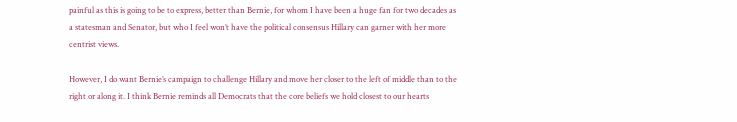painful as this is going to be to express, better than Bernie, for whom I have been a huge fan for two decades as a statesman and Senator, but who I feel won’t have the political consensus Hillary can garner with her more centrist views.

However, I do want Bernie’s campaign to challenge Hillary and move her closer to the left of middle than to the right or along it. I think Bernie reminds all Democrats that the core beliefs we hold closest to our hearts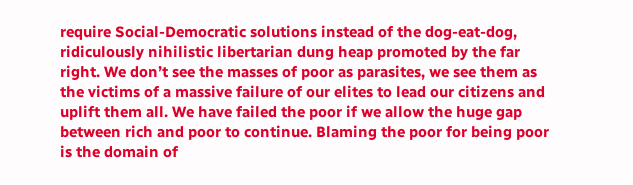require Social-Democratic solutions instead of the dog-eat-dog, ridiculously nihilistic libertarian dung heap promoted by the far right. We don’t see the masses of poor as parasites, we see them as the victims of a massive failure of our elites to lead our citizens and uplift them all. We have failed the poor if we allow the huge gap between rich and poor to continue. Blaming the poor for being poor is the domain of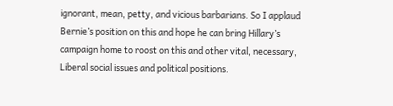ignorant, mean, petty, and vicious barbarians. So I applaud Bernie’s position on this and hope he can bring Hillary’s campaign home to roost on this and other vital, necessary, Liberal social issues and political positions.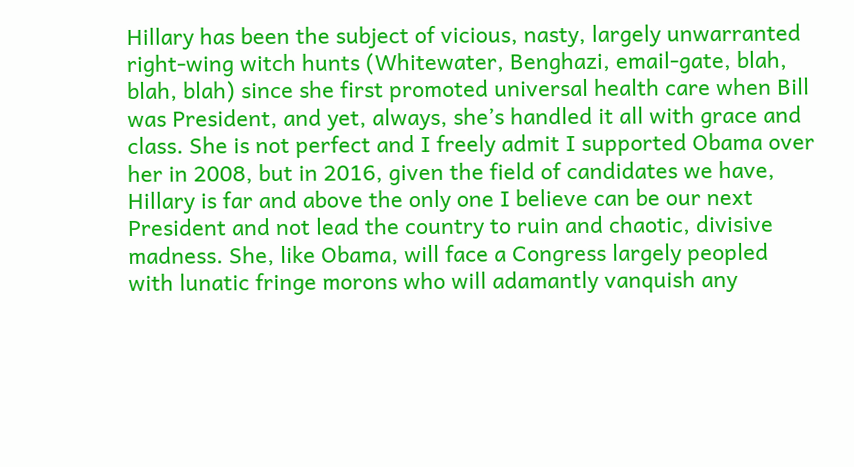Hillary has been the subject of vicious, nasty, largely unwarranted right-wing witch hunts (Whitewater, Benghazi, email-gate, blah, blah, blah) since she first promoted universal health care when Bill was President, and yet, always, she’s handled it all with grace and class. She is not perfect and I freely admit I supported Obama over her in 2008, but in 2016, given the field of candidates we have, Hillary is far and above the only one I believe can be our next President and not lead the country to ruin and chaotic, divisive madness. She, like Obama, will face a Congress largely peopled with lunatic fringe morons who will adamantly vanquish any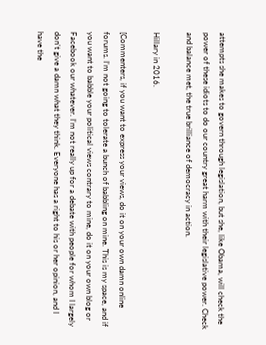attempts she makes to govern through legislation, but she, like Obama, will check the power of these idiots to do our country great harm with their legislative power. Check and balance met, the true brilliance of democracy in action.

Hillary in 2016.

[Commenters, if you want to express your views, do it on your own damn online forums. I’m not going to tolerate a bunch of babbling on mine. This is my space, and if you want to babble your political views contrary to mine, do it on your own blog or Facebook our whatever. I’m not really up for a debate with people for whom I largely don’t give a damn what they think. Everyone has a right to his or her opinion, and I have the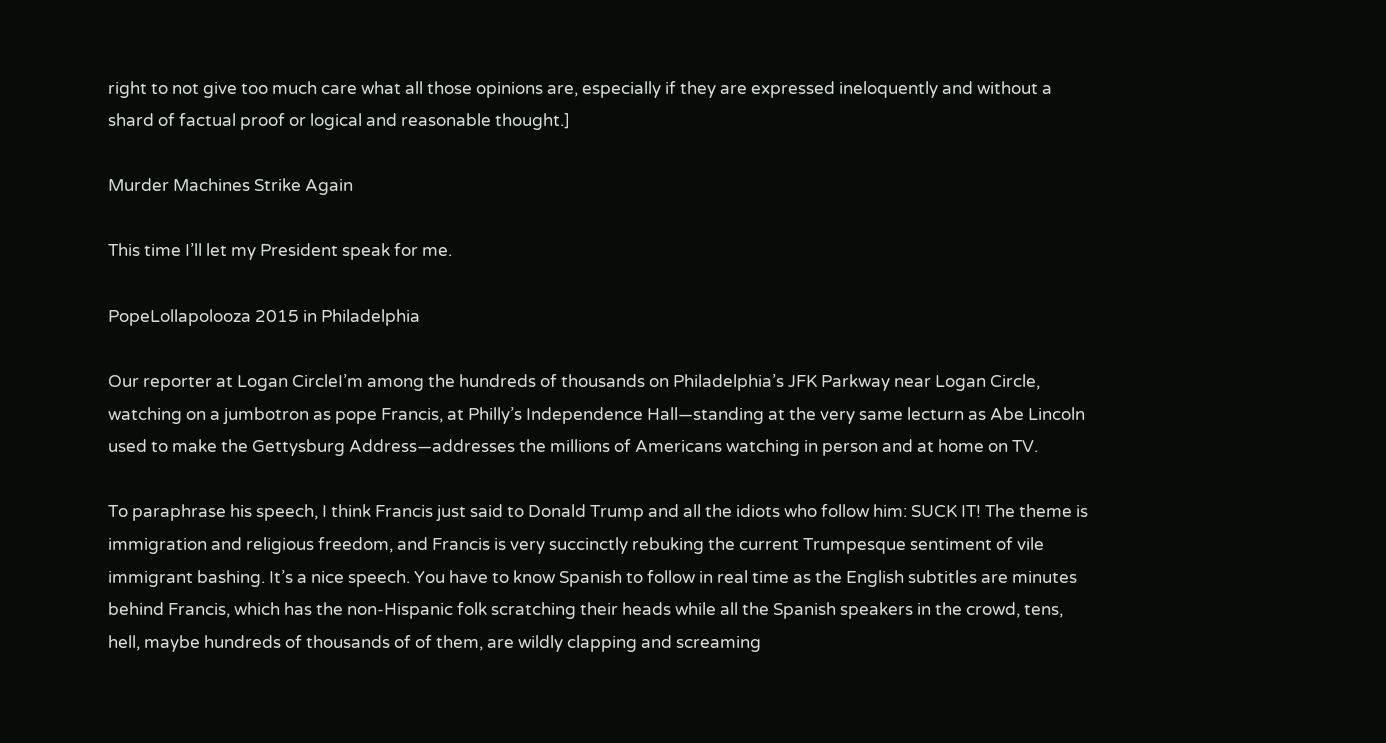right to not give too much care what all those opinions are, especially if they are expressed ineloquently and without a shard of factual proof or logical and reasonable thought.]

Murder Machines Strike Again

This time I’ll let my President speak for me.

PopeLollapolooza 2015 in Philadelphia

Our reporter at Logan CircleI’m among the hundreds of thousands on Philadelphia’s JFK Parkway near Logan Circle, watching on a jumbotron as pope Francis, at Philly’s Independence Hall—standing at the very same lecturn as Abe Lincoln used to make the Gettysburg Address—addresses the millions of Americans watching in person and at home on TV.

To paraphrase his speech, I think Francis just said to Donald Trump and all the idiots who follow him: SUCK IT! The theme is immigration and religious freedom, and Francis is very succinctly rebuking the current Trumpesque sentiment of vile immigrant bashing. It’s a nice speech. You have to know Spanish to follow in real time as the English subtitles are minutes behind Francis, which has the non-Hispanic folk scratching their heads while all the Spanish speakers in the crowd, tens, hell, maybe hundreds of thousands of of them, are wildly clapping and screaming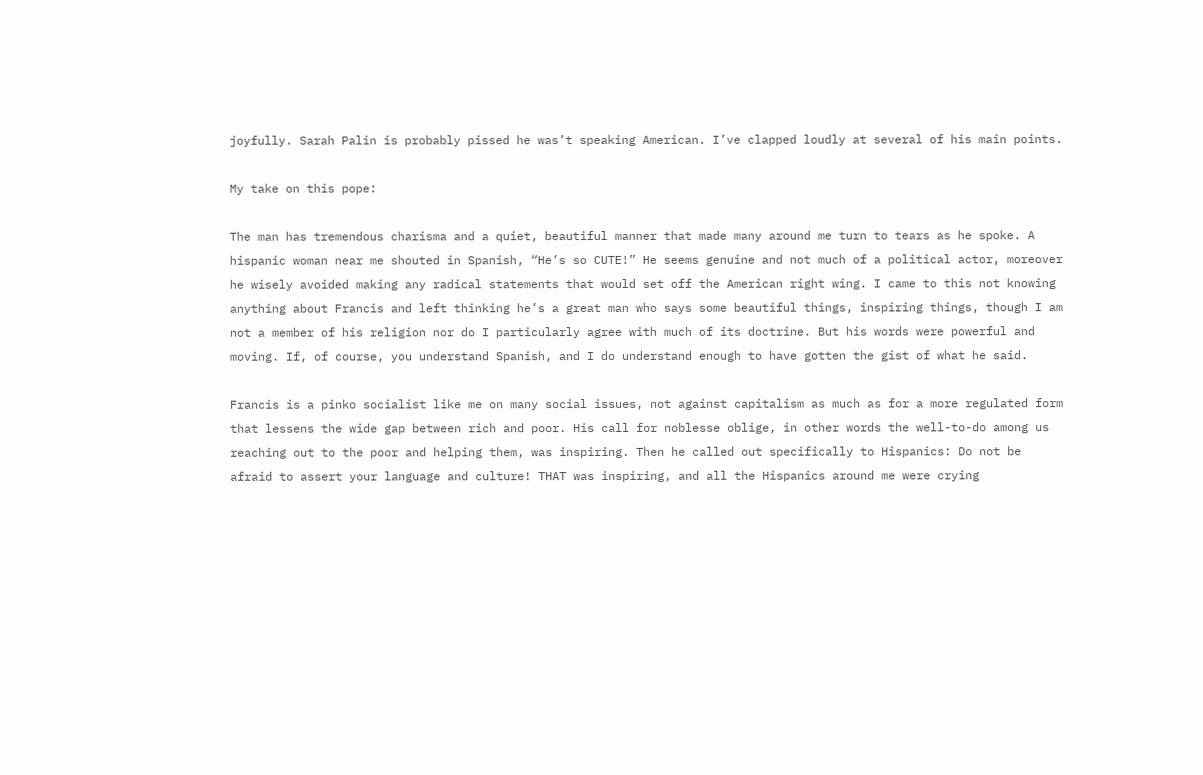joyfully. Sarah Palin is probably pissed he was’t speaking American. I’ve clapped loudly at several of his main points.

My take on this pope:

The man has tremendous charisma and a quiet, beautiful manner that made many around me turn to tears as he spoke. A hispanic woman near me shouted in Spanish, “He’s so CUTE!” He seems genuine and not much of a political actor, moreover he wisely avoided making any radical statements that would set off the American right wing. I came to this not knowing anything about Francis and left thinking he’s a great man who says some beautiful things, inspiring things, though I am not a member of his religion nor do I particularly agree with much of its doctrine. But his words were powerful and moving. If, of course, you understand Spanish, and I do understand enough to have gotten the gist of what he said.

Francis is a pinko socialist like me on many social issues, not against capitalism as much as for a more regulated form that lessens the wide gap between rich and poor. His call for noblesse oblige, in other words the well-to-do among us reaching out to the poor and helping them, was inspiring. Then he called out specifically to Hispanics: Do not be afraid to assert your language and culture! THAT was inspiring, and all the Hispanics around me were crying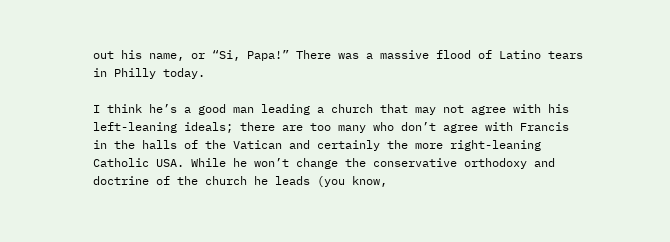out his name, or “Si, Papa!” There was a massive flood of Latino tears in Philly today.

I think he’s a good man leading a church that may not agree with his left-leaning ideals; there are too many who don’t agree with Francis in the halls of the Vatican and certainly the more right-leaning Catholic USA. While he won’t change the conservative orthodoxy and doctrine of the church he leads (you know,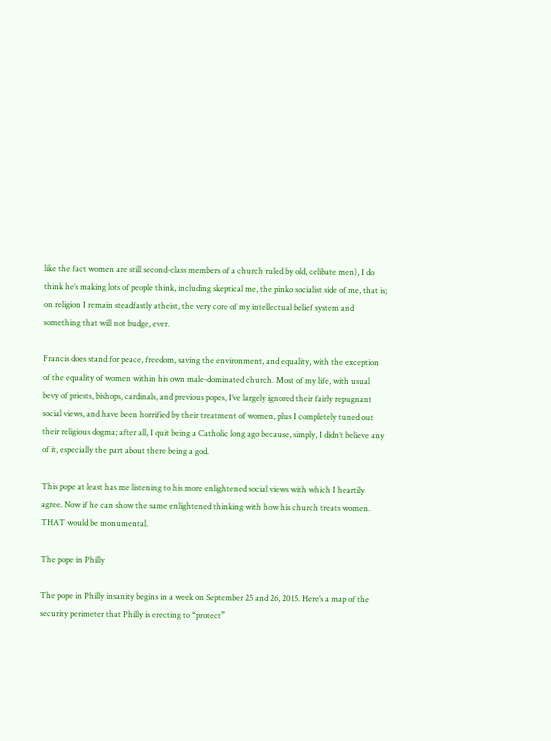like the fact women are still second-class members of a church ruled by old, celibate men), I do think he’s making lots of people think, including skeptical me, the pinko socialist side of me, that is; on religion I remain steadfastly atheist, the very core of my intellectual belief system and something that will not budge, ever.

Francis does stand for peace, freedom, saving the environment, and equality, with the exception of the equality of women within his own male-dominated church. Most of my life, with usual bevy of priests, bishops, cardinals, and previous popes, I’ve largely ignored their fairly repugnant social views, and have been horrified by their treatment of women, plus I completely tuned out their religious dogma; after all, I quit being a Catholic long ago because, simply, I didn’t believe any of it, especially the part about there being a god.

This pope at least has me listening to his more enlightened social views with which I heartily agree. Now if he can show the same enlightened thinking with how his church treats women. THAT would be monumental.

The pope in Philly

The pope in Philly insanity begins in a week on September 25 and 26, 2015. Here’s a map of the security perimeter that Philly is erecting to “protect”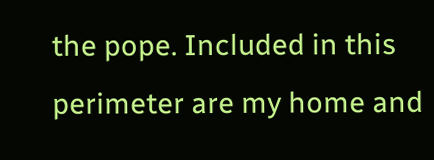the pope. Included in this perimeter are my home and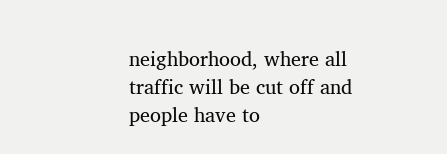neighborhood, where all traffic will be cut off and people have to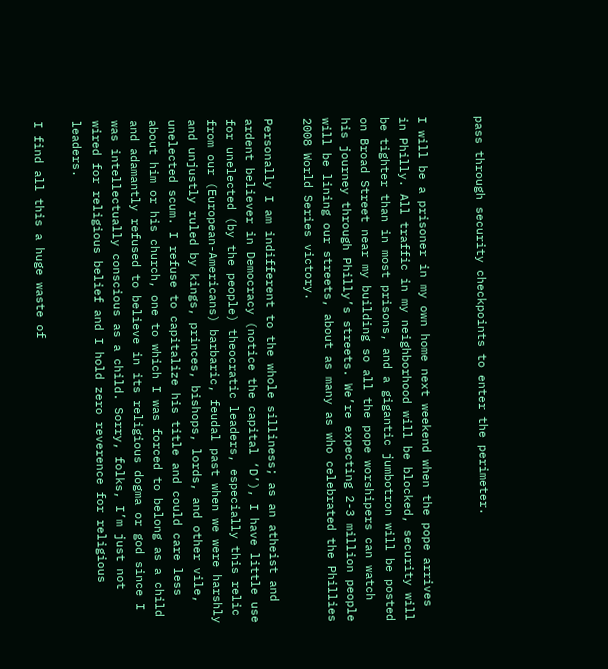pass through security checkpoints to enter the perimeter.


I will be a prisoner in my own home next weekend when the pope arrives in Philly. All traffic in my neighborhood will be blocked, security will be tighter than in most prisons, and a gigantic jumbotron will be posted on Broad Street near my building so all the pope worshipers can watch his journey through Philly’s streets. We’re expecting 2-3 million people will be lining our streets, about as many as who celebrated the Phillies 2008 World Series victory.

Personally I am indifferent to the whole silliness; as an atheist and ardent believer in Democracy (notice the capital ‘D’), I have little use for unelected (by the people) theocratic leaders, especially this relic from our (European-Americans) barbaric, feudal past when we were harshly and unjustly ruled by kings, princes, bishops, lords, and other vile, unelected scum. I refuse to capitalize his title and could care less about him or his church, one to which I was forced to belong as a child and adamantly refused to believe in its religious dogma or god since I was intellectually conscious as a child. Sorry, folks, I’m just not wired for religious belief and I hold zero reverence for religious leaders.

I find all this a huge waste of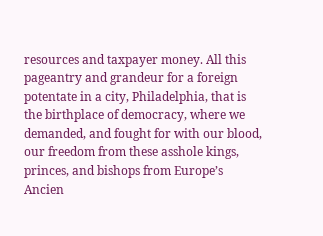resources and taxpayer money. All this pageantry and grandeur for a foreign potentate in a city, Philadelphia, that is the birthplace of democracy, where we demanded, and fought for with our blood, our freedom from these asshole kings, princes, and bishops from Europe’s Ancien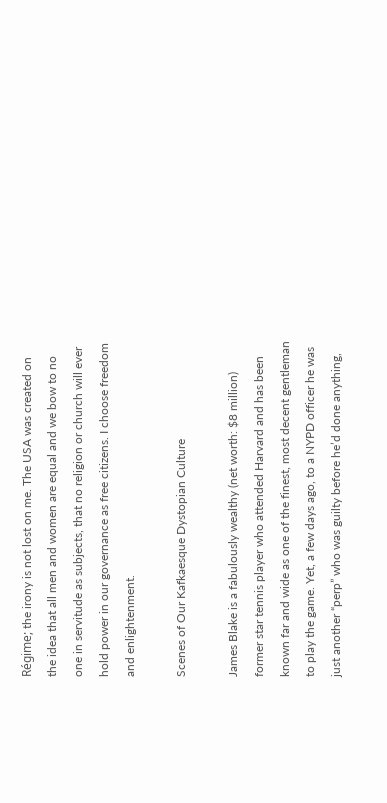Régime; the irony is not lost on me. The USA was created on the idea that all men and women are equal and we bow to no one in servitude as subjects, that no religion or church will ever hold power in our governance as free citizens. I choose freedom and enlightenment.

Scenes of Our Kafkaesque Dystopian Culture

James Blake is a fabulously wealthy (net worth: $8 million) former star tennis player who attended Harvard and has been known far and wide as one of the finest, most decent gentleman to play the game. Yet, a few days ago, to a NYPD officer he was just another “perp” who was guilty before he’d done anything,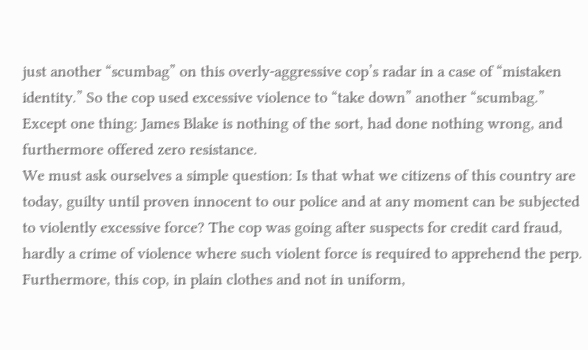just another “scumbag” on this overly-aggressive cop’s radar in a case of “mistaken identity.” So the cop used excessive violence to “take down” another “scumbag.” Except one thing: James Blake is nothing of the sort, had done nothing wrong, and furthermore offered zero resistance.
We must ask ourselves a simple question: Is that what we citizens of this country are today, guilty until proven innocent to our police and at any moment can be subjected to violently excessive force? The cop was going after suspects for credit card fraud, hardly a crime of violence where such violent force is required to apprehend the perp. Furthermore, this cop, in plain clothes and not in uniform,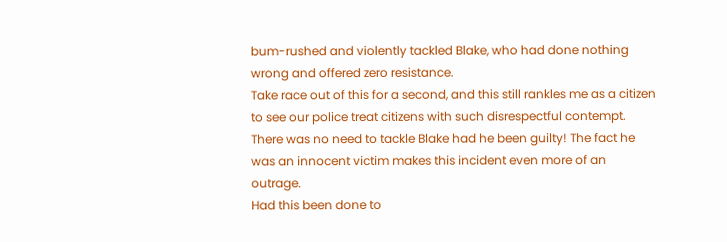bum-rushed and violently tackled Blake, who had done nothing wrong and offered zero resistance.
Take race out of this for a second, and this still rankles me as a citizen to see our police treat citizens with such disrespectful contempt. There was no need to tackle Blake had he been guilty! The fact he was an innocent victim makes this incident even more of an outrage.
Had this been done to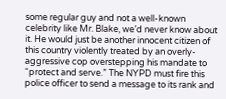some regular guy and not a well-known celebrity like Mr. Blake, we’d never know about it. He would just be another innocent citizen of this country violently treated by an overly-aggressive cop overstepping his mandate to “protect and serve.” The NYPD must fire this police officer to send a message to its rank and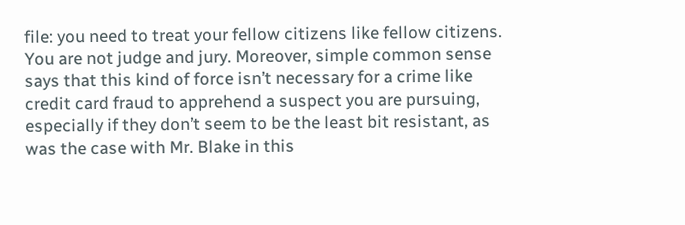file: you need to treat your fellow citizens like fellow citizens. You are not judge and jury. Moreover, simple common sense says that this kind of force isn’t necessary for a crime like credit card fraud to apprehend a suspect you are pursuing, especially if they don’t seem to be the least bit resistant, as was the case with Mr. Blake in this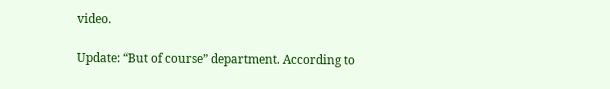video.

Update: “But of course” department. According to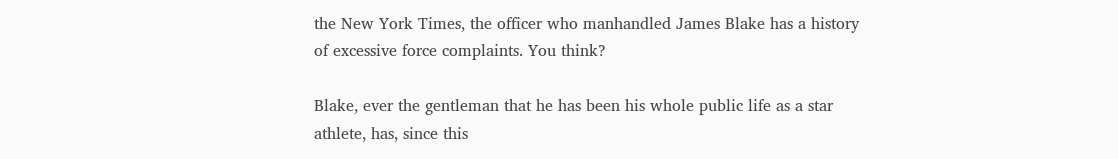the New York Times, the officer who manhandled James Blake has a history of excessive force complaints. You think?

Blake, ever the gentleman that he has been his whole public life as a star athlete, has, since this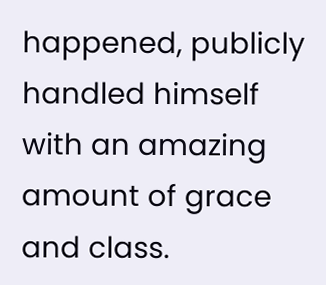happened, publicly handled himself with an amazing amount of grace and class.